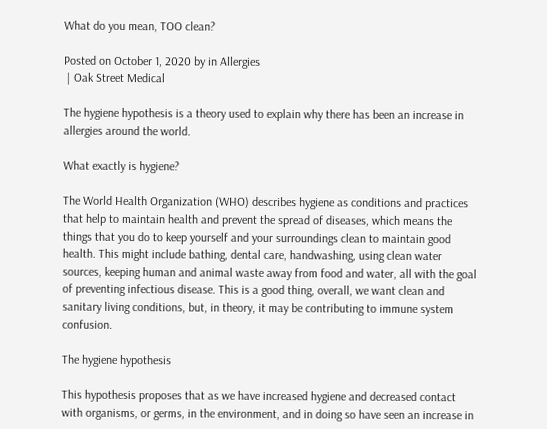What do you mean, TOO clean?

Posted on October 1, 2020 by in Allergies
 | Oak Street Medical

The hygiene hypothesis is a theory used to explain why there has been an increase in allergies around the world.

What exactly is hygiene?

The World Health Organization (WHO) describes hygiene as conditions and practices that help to maintain health and prevent the spread of diseases, which means the things that you do to keep yourself and your surroundings clean to maintain good health. This might include bathing, dental care, handwashing, using clean water sources, keeping human and animal waste away from food and water, all with the goal of preventing infectious disease. This is a good thing, overall, we want clean and sanitary living conditions, but, in theory, it may be contributing to immune system confusion.

The hygiene hypothesis

This hypothesis proposes that as we have increased hygiene and decreased contact with organisms, or germs, in the environment, and in doing so have seen an increase in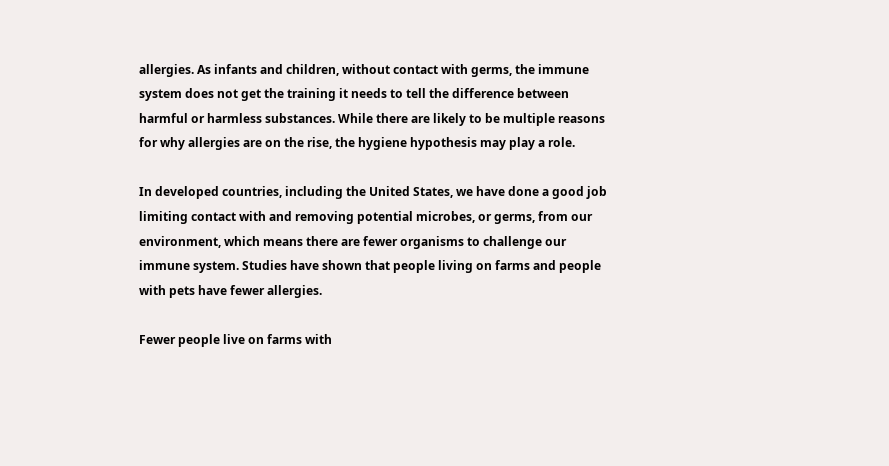allergies. As infants and children, without contact with germs, the immune system does not get the training it needs to tell the difference between harmful or harmless substances. While there are likely to be multiple reasons for why allergies are on the rise, the hygiene hypothesis may play a role.

In developed countries, including the United States, we have done a good job limiting contact with and removing potential microbes, or germs, from our environment, which means there are fewer organisms to challenge our immune system. Studies have shown that people living on farms and people with pets have fewer allergies.

Fewer people live on farms with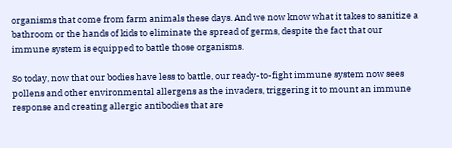organisms that come from farm animals these days. And we now know what it takes to sanitize a bathroom or the hands of kids to eliminate the spread of germs, despite the fact that our immune system is equipped to battle those organisms.

So today, now that our bodies have less to battle, our ready-to-fight immune system now sees pollens and other environmental allergens as the invaders, triggering it to mount an immune response and creating allergic antibodies that are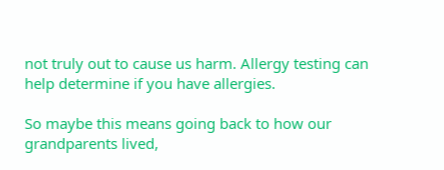not truly out to cause us harm. Allergy testing can help determine if you have allergies.

So maybe this means going back to how our grandparents lived,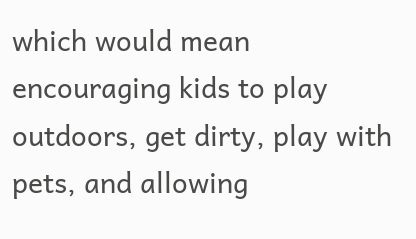which would mean encouraging kids to play outdoors, get dirty, play with pets, and allowing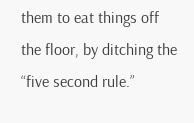them to eat things off the floor, by ditching the “five second rule.”